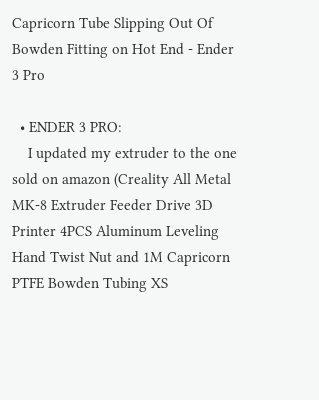Capricorn Tube Slipping Out Of Bowden Fitting on Hot End - Ender 3 Pro

  • ENDER 3 PRO:
    I updated my extruder to the one sold on amazon (Creality All Metal MK-8 Extruder Feeder Drive 3D Printer 4PCS Aluminum Leveling Hand Twist Nut and 1M Capricorn PTFE Bowden Tubing XS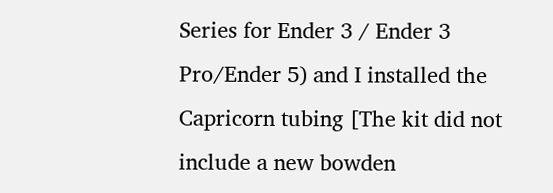Series for Ender 3 / Ender 3 Pro/Ender 5) and I installed the Capricorn tubing [The kit did not include a new bowden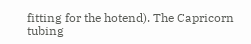fitting for the hotend). The Capricorn tubing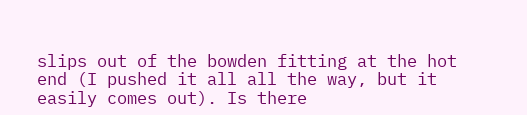slips out of the bowden fitting at the hot end (I pushed it all all the way, but it easily comes out). Is there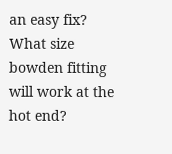an easy fix? What size bowden fitting will work at the hot end?